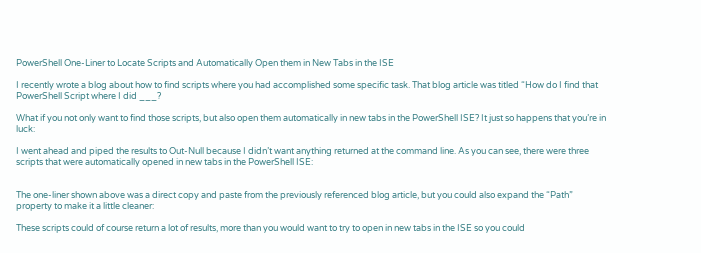PowerShell One-Liner to Locate Scripts and Automatically Open them in New Tabs in the ISE

I recently wrote a blog about how to find scripts where you had accomplished some specific task. That blog article was titled “How do I find that PowerShell Script where I did ___?

What if you not only want to find those scripts, but also open them automatically in new tabs in the PowerShell ISE? It just so happens that you’re in luck:

I went ahead and piped the results to Out-Null because I didn’t want anything returned at the command line. As you can see, there were three scripts that were automatically opened in new tabs in the PowerShell ISE:


The one-liner shown above was a direct copy and paste from the previously referenced blog article, but you could also expand the “Path” property to make it a little cleaner:

These scripts could of course return a lot of results, more than you would want to try to open in new tabs in the ISE so you could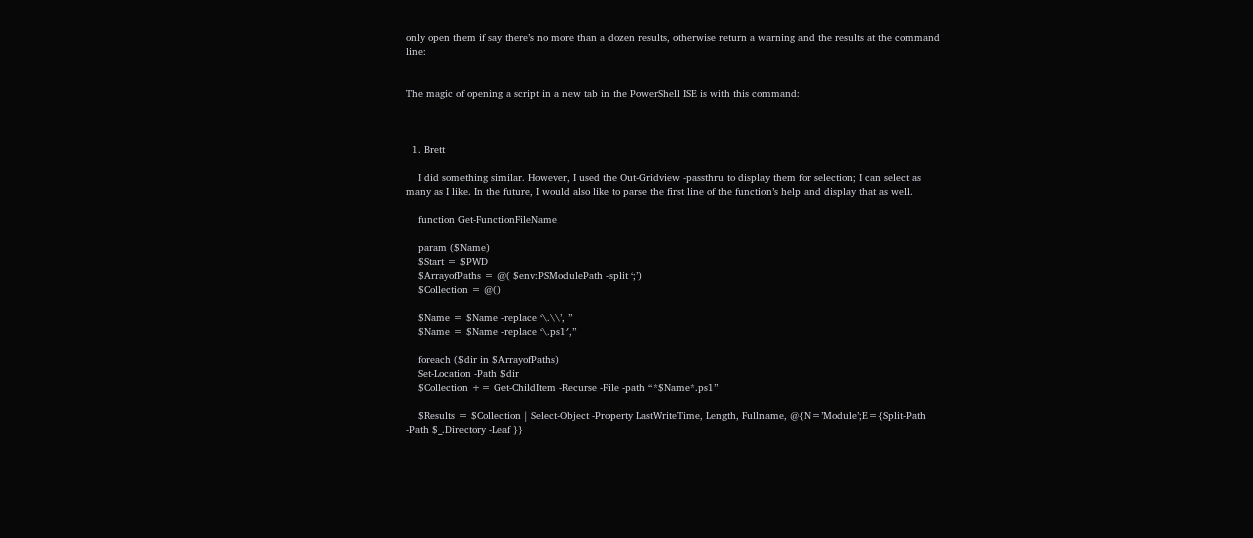only open them if say there’s no more than a dozen results, otherwise return a warning and the results at the command line:


The magic of opening a script in a new tab in the PowerShell ISE is with this command:



  1. Brett

    I did something similar. However, I used the Out-Gridview -passthru to display them for selection; I can select as many as I like. In the future, I would also like to parse the first line of the function’s help and display that as well.

    function Get-FunctionFileName

    param ($Name)
    $Start = $PWD
    $ArrayofPaths = @( $env:PSModulePath -split ‘;’)
    $Collection = @()

    $Name = $Name -replace ‘\.\\’, ”
    $Name = $Name -replace ‘\.ps1′,”

    foreach ($dir in $ArrayofPaths)
    Set-Location -Path $dir
    $Collection += Get-ChildItem -Recurse -File -path “*$Name*.ps1”

    $Results = $Collection | Select-Object -Property LastWriteTime, Length, Fullname, @{N=’Module’;E={Split-Path -Path $_.Directory -Leaf }}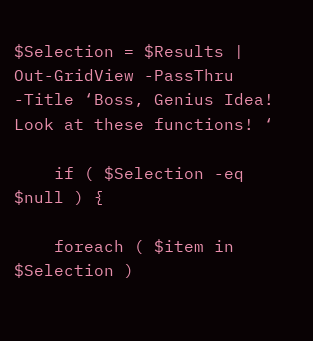$Selection = $Results | Out-GridView -PassThru -Title ‘Boss, Genius Idea! Look at these functions! ‘

    if ( $Selection -eq $null ) {

    foreach ( $item in $Selection )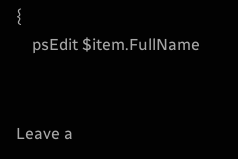{
    psEdit $item.FullName


Leave a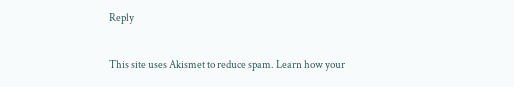Reply

This site uses Akismet to reduce spam. Learn how your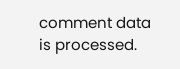comment data is processed.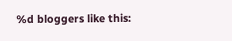%d bloggers like this: